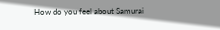How do you feel about Samurai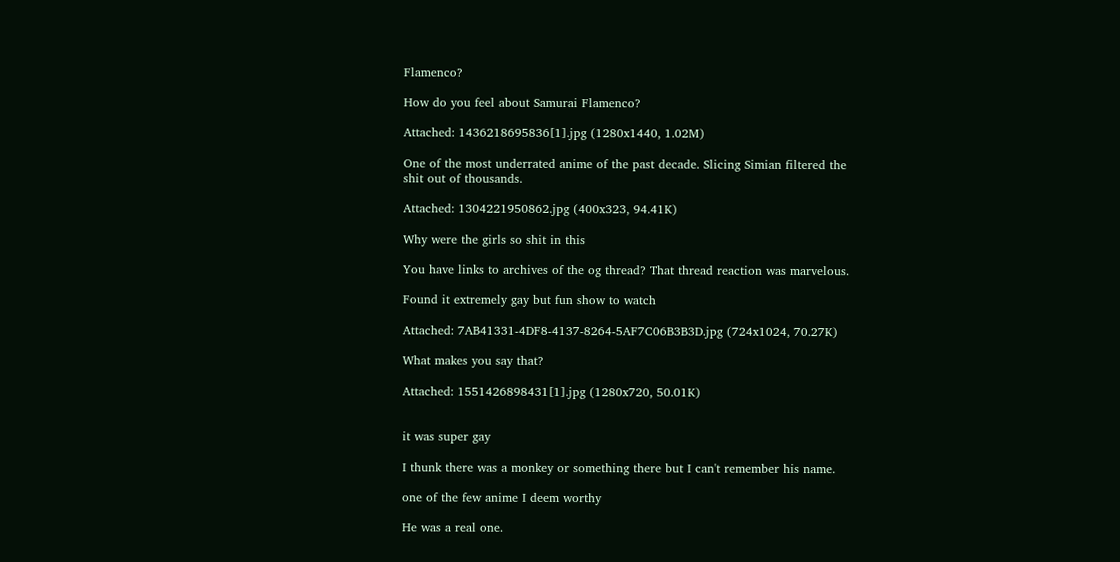Flamenco?

How do you feel about Samurai Flamenco?

Attached: 1436218695836[1].jpg (1280x1440, 1.02M)

One of the most underrated anime of the past decade. Slicing Simian filtered the shit out of thousands.

Attached: 1304221950862.jpg (400x323, 94.41K)

Why were the girls so shit in this

You have links to archives of the og thread? That thread reaction was marvelous.

Found it extremely gay but fun show to watch

Attached: 7AB41331-4DF8-4137-8264-5AF7C06B3B3D.jpg (724x1024, 70.27K)

What makes you say that?

Attached: 1551426898431[1].jpg (1280x720, 50.01K)


it was super gay

I thunk there was a monkey or something there but I can't remember his name.

one of the few anime I deem worthy

He was a real one.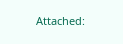Attached: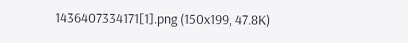1436407334171[1].png (150x199, 47.8K)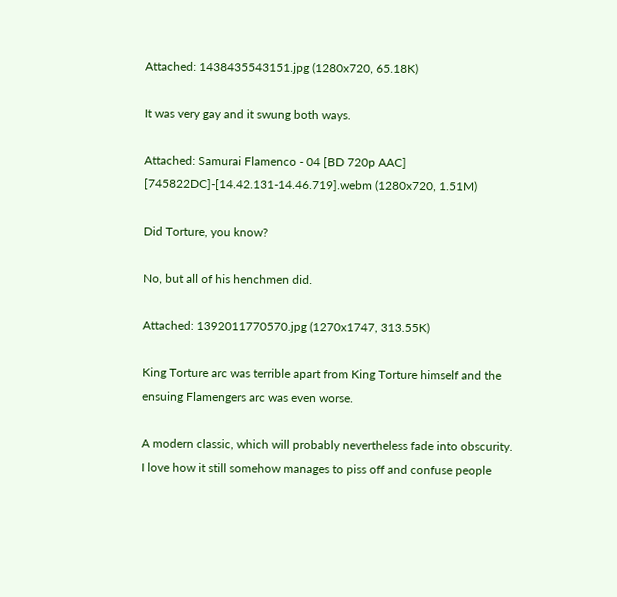Attached: 1438435543151.jpg (1280x720, 65.18K)

It was very gay and it swung both ways.

Attached: Samurai Flamenco - 04 [BD 720p AAC] [745822DC]-[14.42.131-14.46.719].webm (1280x720, 1.51M)

Did Torture, you know?

No, but all of his henchmen did.

Attached: 1392011770570.jpg (1270x1747, 313.55K)

King Torture arc was terrible apart from King Torture himself and the ensuing Flamengers arc was even worse.

A modern classic, which will probably nevertheless fade into obscurity.
I love how it still somehow manages to piss off and confuse people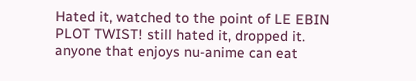Hated it, watched to the point of LE EBIN PLOT TWIST! still hated it, dropped it. anyone that enjoys nu-anime can eat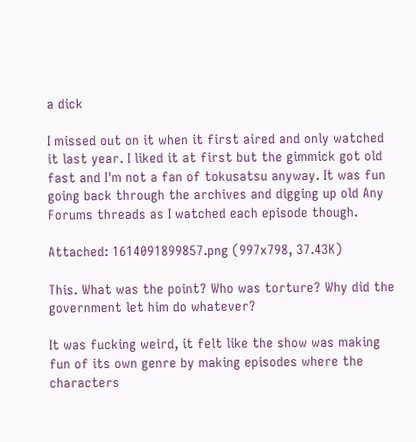a dick

I missed out on it when it first aired and only watched it last year. I liked it at first but the gimmick got old fast and I'm not a fan of tokusatsu anyway. It was fun going back through the archives and digging up old Any Forums threads as I watched each episode though.

Attached: 1614091899857.png (997x798, 37.43K)

This. What was the point? Who was torture? Why did the government let him do whatever?

It was fucking weird, it felt like the show was making fun of its own genre by making episodes where the characters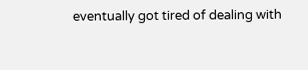eventually got tired of dealing with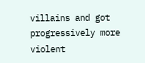villains and got progressively more violent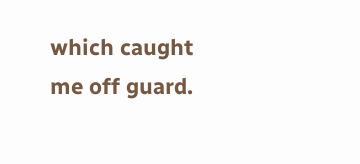which caught me off guard.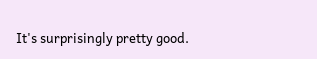It's surprisingly pretty good.